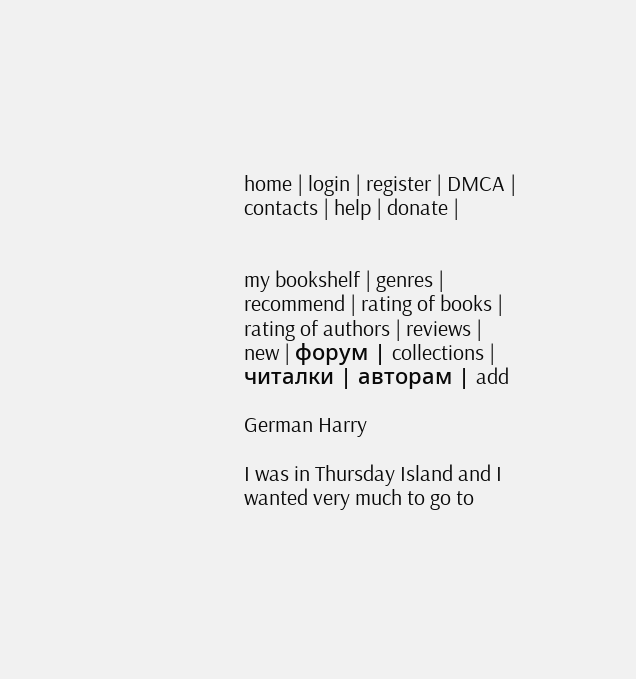home | login | register | DMCA | contacts | help | donate |


my bookshelf | genres | recommend | rating of books | rating of authors | reviews | new | форум | collections | читалки | авторам | add

German Harry

I was in Thursday Island and I wanted very much to go to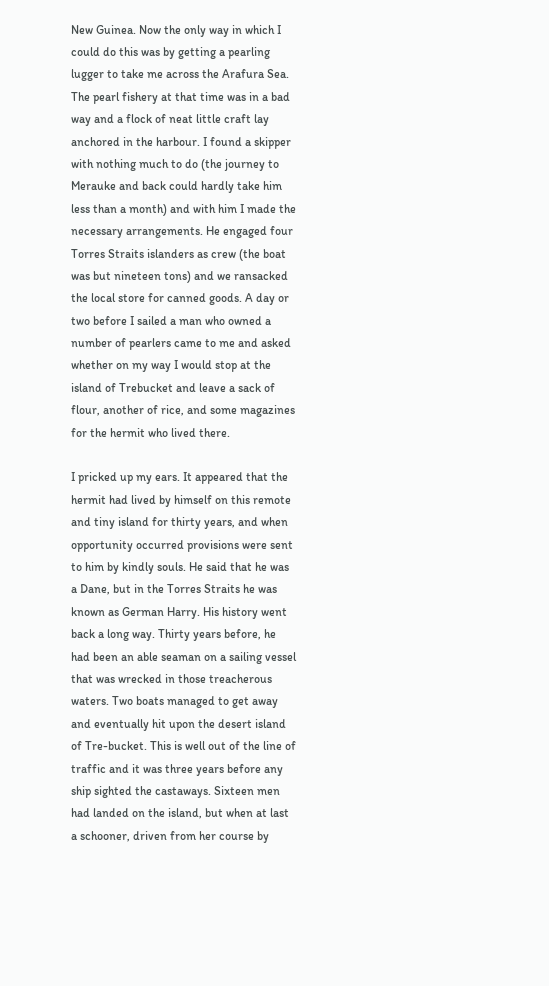New Guinea. Now the only way in which I could do this was by getting a pearling lugger to take me across the Arafura Sea. The pearl fishery at that time was in a bad way and a flock of neat little craft lay anchored in the harbour. I found a skipper with nothing much to do (the journey to Merauke and back could hardly take him less than a month) and with him I made the necessary arrangements. He engaged four Torres Straits islanders as crew (the boat was but nineteen tons) and we ransacked the local store for canned goods. A day or two before I sailed a man who owned a number of pearlers came to me and asked whether on my way I would stop at the island of Trebucket and leave a sack of flour, another of rice, and some magazines for the hermit who lived there.

I pricked up my ears. It appeared that the hermit had lived by himself on this remote and tiny island for thirty years, and when opportunity occurred provisions were sent to him by kindly souls. He said that he was a Dane, but in the Torres Straits he was known as German Harry. His history went back a long way. Thirty years before, he had been an able seaman on a sailing vessel that was wrecked in those treacherous waters. Two boats managed to get away and eventually hit upon the desert island of Tre-bucket. This is well out of the line of traffic and it was three years before any ship sighted the castaways. Sixteen men had landed on the island, but when at last a schooner, driven from her course by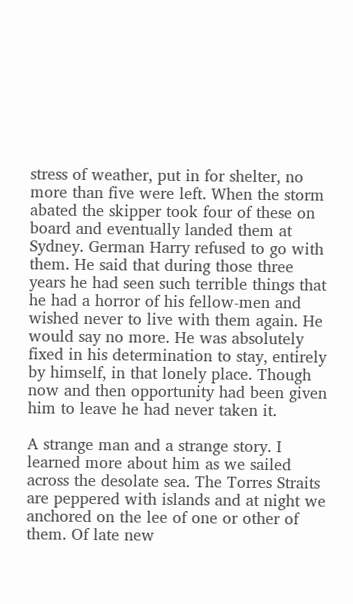stress of weather, put in for shelter, no more than five were left. When the storm abated the skipper took four of these on board and eventually landed them at Sydney. German Harry refused to go with them. He said that during those three years he had seen such terrible things that he had a horror of his fellow-men and wished never to live with them again. He would say no more. He was absolutely fixed in his determination to stay, entirely by himself, in that lonely place. Though now and then opportunity had been given him to leave he had never taken it.

A strange man and a strange story. I learned more about him as we sailed across the desolate sea. The Torres Straits are peppered with islands and at night we anchored on the lee of one or other of them. Of late new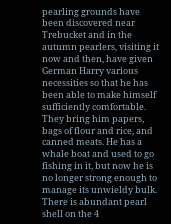pearling grounds have been discovered near Trebucket and in the autumn pearlers, visiting it now and then, have given German Harry various necessities so that he has been able to make himself sufficiently comfortable. They bring him papers, bags of flour and rice, and canned meats. He has a whale boat and used to go fishing in it, but now he is no longer strong enough to manage its unwieldy bulk. There is abundant pearl shell on the 4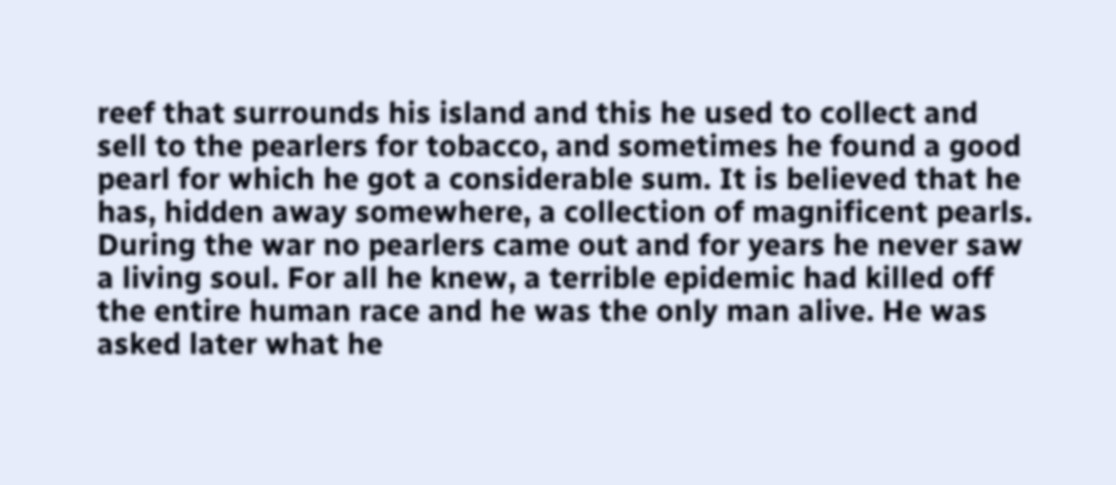reef that surrounds his island and this he used to collect and sell to the pearlers for tobacco, and sometimes he found a good pearl for which he got a considerable sum. It is believed that he has, hidden away somewhere, a collection of magnificent pearls. During the war no pearlers came out and for years he never saw a living soul. For all he knew, a terrible epidemic had killed off the entire human race and he was the only man alive. He was asked later what he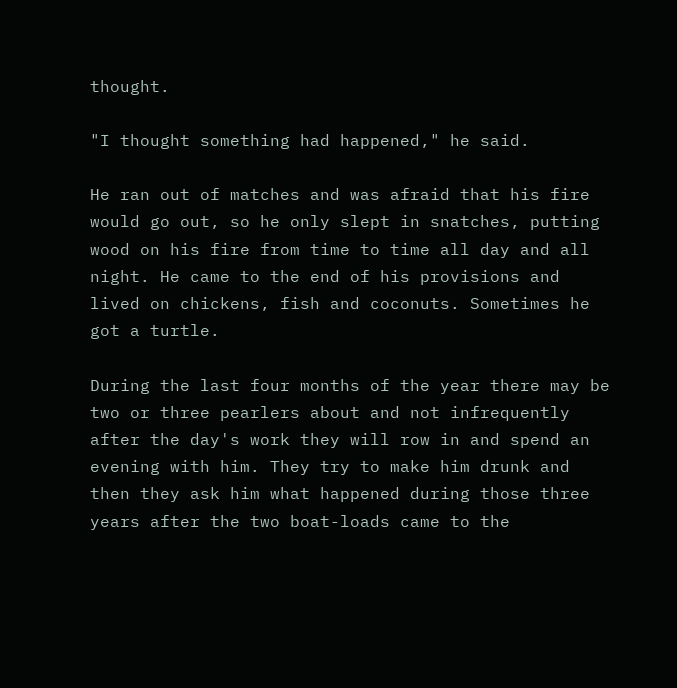thought.

"I thought something had happened," he said.

He ran out of matches and was afraid that his fire would go out, so he only slept in snatches, putting wood on his fire from time to time all day and all night. He came to the end of his provisions and lived on chickens, fish and coconuts. Sometimes he got a turtle.

During the last four months of the year there may be two or three pearlers about and not infrequently after the day's work they will row in and spend an evening with him. They try to make him drunk and then they ask him what happened during those three years after the two boat-loads came to the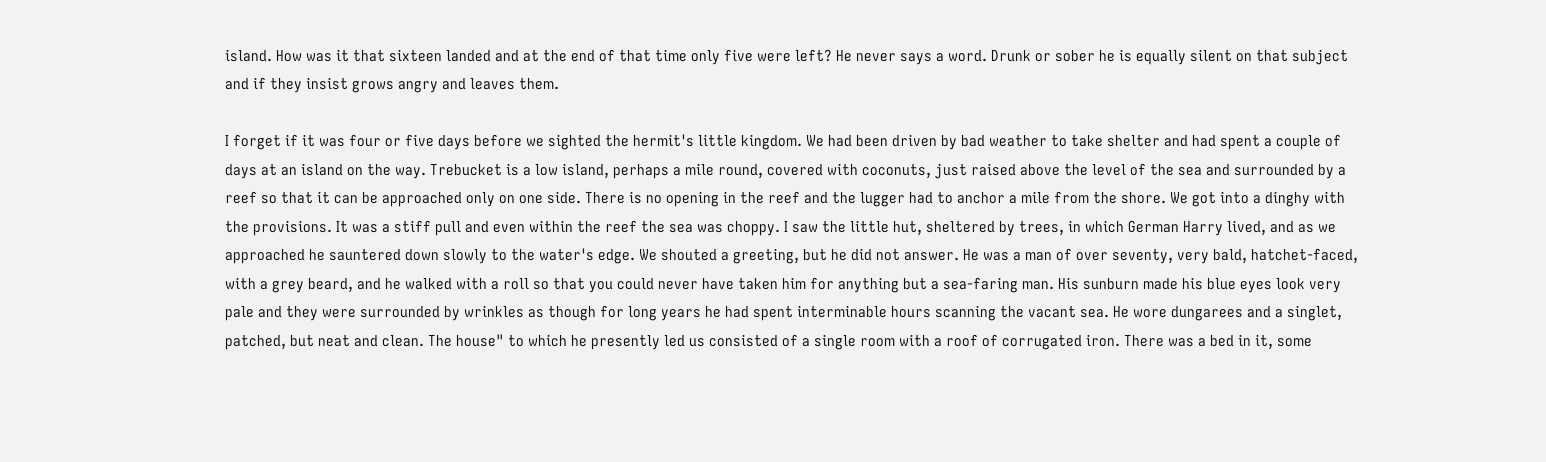island. How was it that sixteen landed and at the end of that time only five were left? He never says a word. Drunk or sober he is equally silent on that subject and if they insist grows angry and leaves them.

I forget if it was four or five days before we sighted the hermit's little kingdom. We had been driven by bad weather to take shelter and had spent a couple of days at an island on the way. Trebucket is a low island, perhaps a mile round, covered with coconuts, just raised above the level of the sea and surrounded by a reef so that it can be approached only on one side. There is no opening in the reef and the lugger had to anchor a mile from the shore. We got into a dinghy with the provisions. It was a stiff pull and even within the reef the sea was choppy. I saw the little hut, sheltered by trees, in which German Harry lived, and as we approached he sauntered down slowly to the water's edge. We shouted a greeting, but he did not answer. He was a man of over seventy, very bald, hatchet-faced, with a grey beard, and he walked with a roll so that you could never have taken him for anything but a sea-faring man. His sunburn made his blue eyes look very pale and they were surrounded by wrinkles as though for long years he had spent interminable hours scanning the vacant sea. He wore dungarees and a singlet, patched, but neat and clean. The house" to which he presently led us consisted of a single room with a roof of corrugated iron. There was a bed in it, some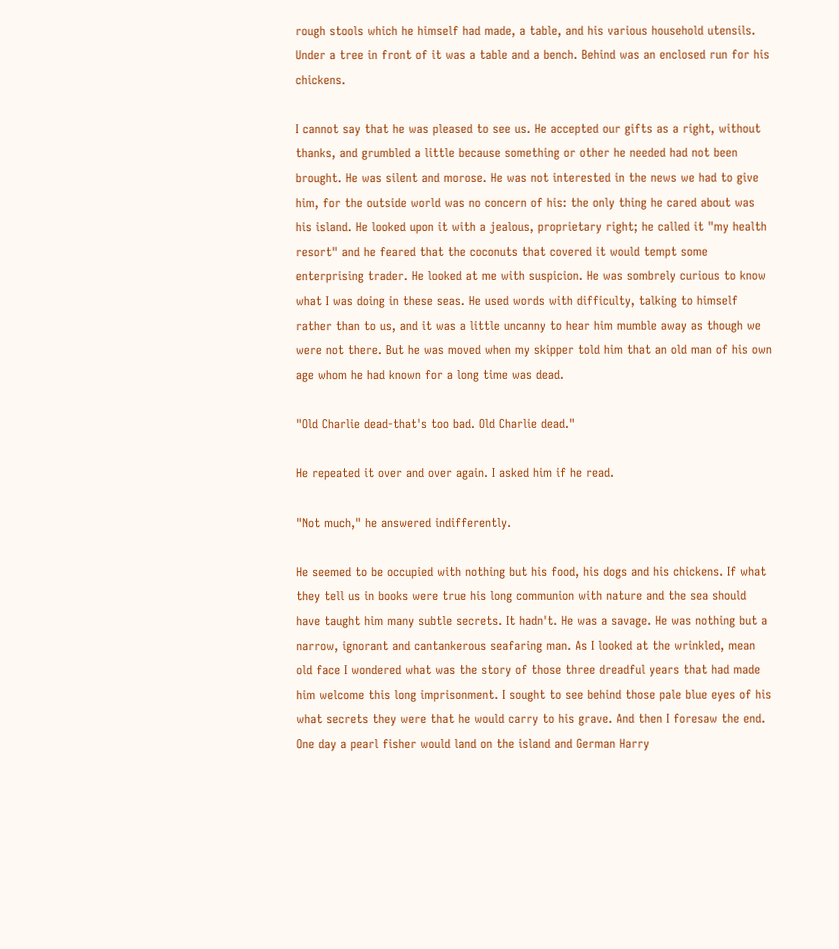rough stools which he himself had made, a table, and his various household utensils. Under a tree in front of it was a table and a bench. Behind was an enclosed run for his chickens.

I cannot say that he was pleased to see us. He accepted our gifts as a right, without thanks, and grumbled a little because something or other he needed had not been brought. He was silent and morose. He was not interested in the news we had to give him, for the outside world was no concern of his: the only thing he cared about was his island. He looked upon it with a jealous, proprietary right; he called it "my health resort" and he feared that the coconuts that covered it would tempt some enterprising trader. He looked at me with suspicion. He was sombrely curious to know what I was doing in these seas. He used words with difficulty, talking to himself rather than to us, and it was a little uncanny to hear him mumble away as though we were not there. But he was moved when my skipper told him that an old man of his own age whom he had known for a long time was dead.

"Old Charlie dead-that's too bad. Old Charlie dead."

He repeated it over and over again. I asked him if he read.

"Not much," he answered indifferently.

He seemed to be occupied with nothing but his food, his dogs and his chickens. If what they tell us in books were true his long communion with nature and the sea should have taught him many subtle secrets. It hadn't. He was a savage. He was nothing but a narrow, ignorant and cantankerous seafaring man. As I looked at the wrinkled, mean old face I wondered what was the story of those three dreadful years that had made him welcome this long imprisonment. I sought to see behind those pale blue eyes of his what secrets they were that he would carry to his grave. And then I foresaw the end. One day a pearl fisher would land on the island and German Harry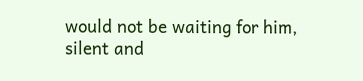would not be waiting for him, silent and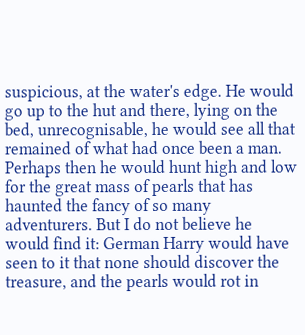suspicious, at the water's edge. He would go up to the hut and there, lying on the bed, unrecognisable, he would see all that remained of what had once been a man. Perhaps then he would hunt high and low for the great mass of pearls that has haunted the fancy of so many adventurers. But I do not believe he would find it: German Harry would have seen to it that none should discover the treasure, and the pearls would rot in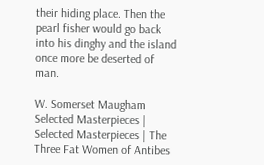their hiding place. Then the pearl fisher would go back into his dinghy and the island once more be deserted of man.

W. Somerset Maugham Selected Masterpieces | Selected Masterpieces | The Three Fat Women of Antibes